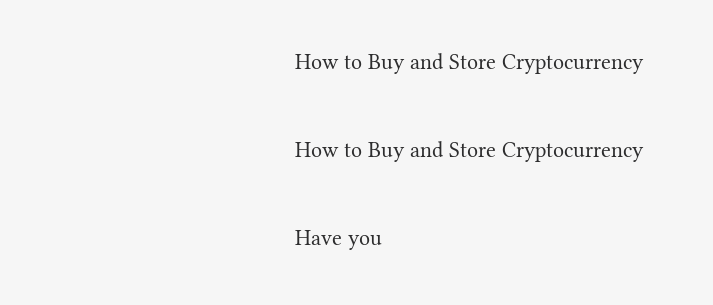How to Buy and Store Cryptocurrency

How to Buy and Store Cryptocurrency

Have you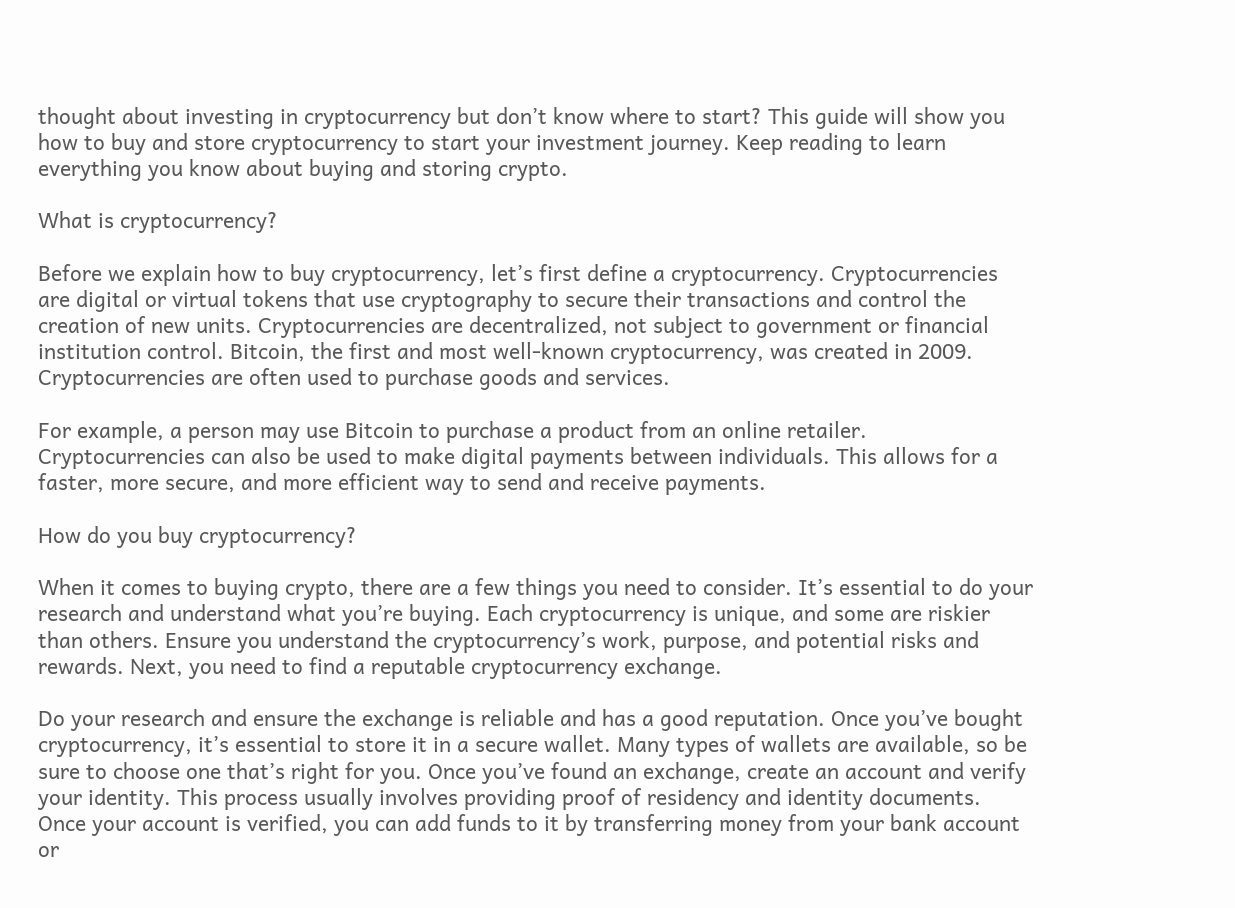thought about investing in cryptocurrency but don’t know where to start? This guide will show you how to buy and store cryptocurrency to start your investment journey. Keep reading to learn everything you know about buying and storing crypto.

What is cryptocurrency?

Before we explain how to buy cryptocurrency, let’s first define a cryptocurrency. Cryptocurrencies are digital or virtual tokens that use cryptography to secure their transactions and control the creation of new units. Cryptocurrencies are decentralized, not subject to government or financial institution control. Bitcoin, the first and most well-known cryptocurrency, was created in 2009. Cryptocurrencies are often used to purchase goods and services.

For example, a person may use Bitcoin to purchase a product from an online retailer. Cryptocurrencies can also be used to make digital payments between individuals. This allows for a faster, more secure, and more efficient way to send and receive payments.

How do you buy cryptocurrency?

When it comes to buying crypto, there are a few things you need to consider. It’s essential to do your research and understand what you’re buying. Each cryptocurrency is unique, and some are riskier than others. Ensure you understand the cryptocurrency’s work, purpose, and potential risks and rewards. Next, you need to find a reputable cryptocurrency exchange.

Do your research and ensure the exchange is reliable and has a good reputation. Once you’ve bought cryptocurrency, it’s essential to store it in a secure wallet. Many types of wallets are available, so be sure to choose one that’s right for you. Once you’ve found an exchange, create an account and verify your identity. This process usually involves providing proof of residency and identity documents. Once your account is verified, you can add funds to it by transferring money from your bank account or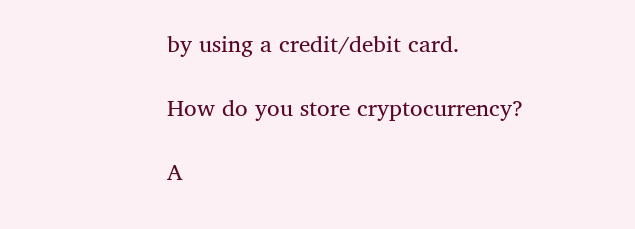by using a credit/debit card.

How do you store cryptocurrency?

A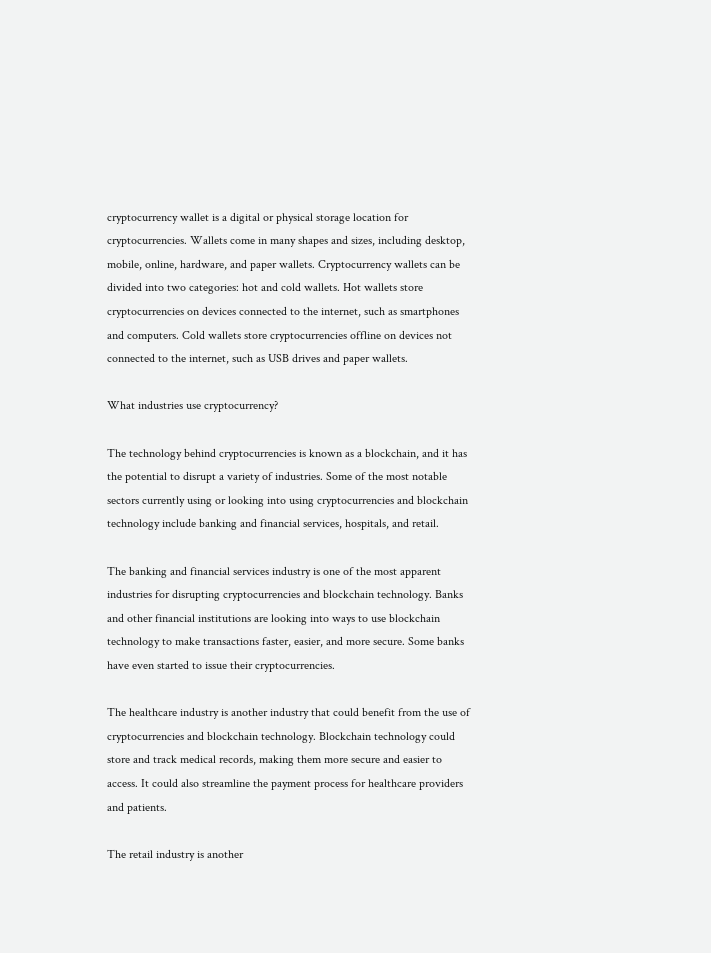cryptocurrency wallet is a digital or physical storage location for cryptocurrencies. Wallets come in many shapes and sizes, including desktop, mobile, online, hardware, and paper wallets. Cryptocurrency wallets can be divided into two categories: hot and cold wallets. Hot wallets store cryptocurrencies on devices connected to the internet, such as smartphones and computers. Cold wallets store cryptocurrencies offline on devices not connected to the internet, such as USB drives and paper wallets.

What industries use cryptocurrency?

The technology behind cryptocurrencies is known as a blockchain, and it has the potential to disrupt a variety of industries. Some of the most notable sectors currently using or looking into using cryptocurrencies and blockchain technology include banking and financial services, hospitals, and retail.

The banking and financial services industry is one of the most apparent industries for disrupting cryptocurrencies and blockchain technology. Banks and other financial institutions are looking into ways to use blockchain technology to make transactions faster, easier, and more secure. Some banks have even started to issue their cryptocurrencies.

The healthcare industry is another industry that could benefit from the use of cryptocurrencies and blockchain technology. Blockchain technology could store and track medical records, making them more secure and easier to access. It could also streamline the payment process for healthcare providers and patients.

The retail industry is another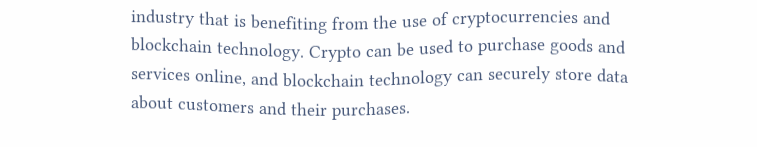industry that is benefiting from the use of cryptocurrencies and blockchain technology. Crypto can be used to purchase goods and services online, and blockchain technology can securely store data about customers and their purchases.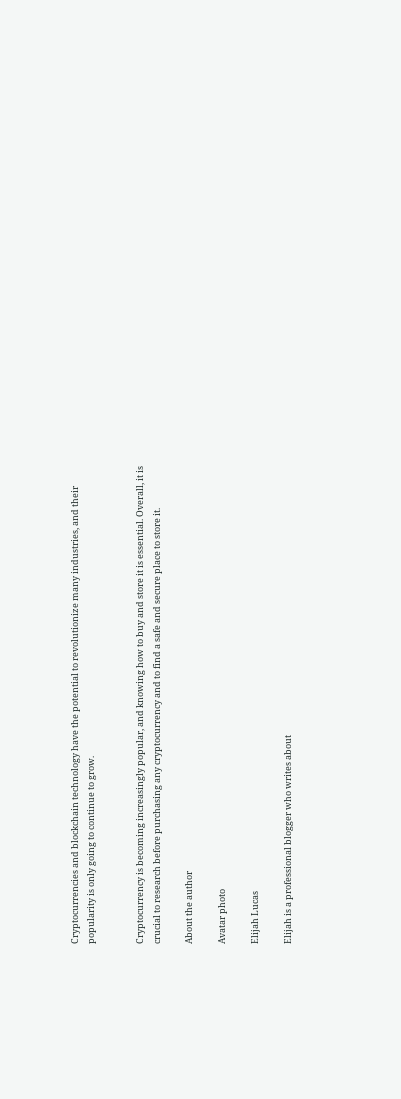Cryptocurrencies and blockchain technology have the potential to revolutionize many industries, and their popularity is only going to continue to grow.


Cryptocurrency is becoming increasingly popular, and knowing how to buy and store it is essential. Overall, it is crucial to research before purchasing any cryptocurrency and to find a safe and secure place to store it.

About the author

Avatar photo

Elijah Lucas

Elijah is a professional blogger who writes about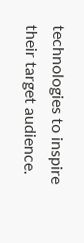technologies to inspire their target audience.